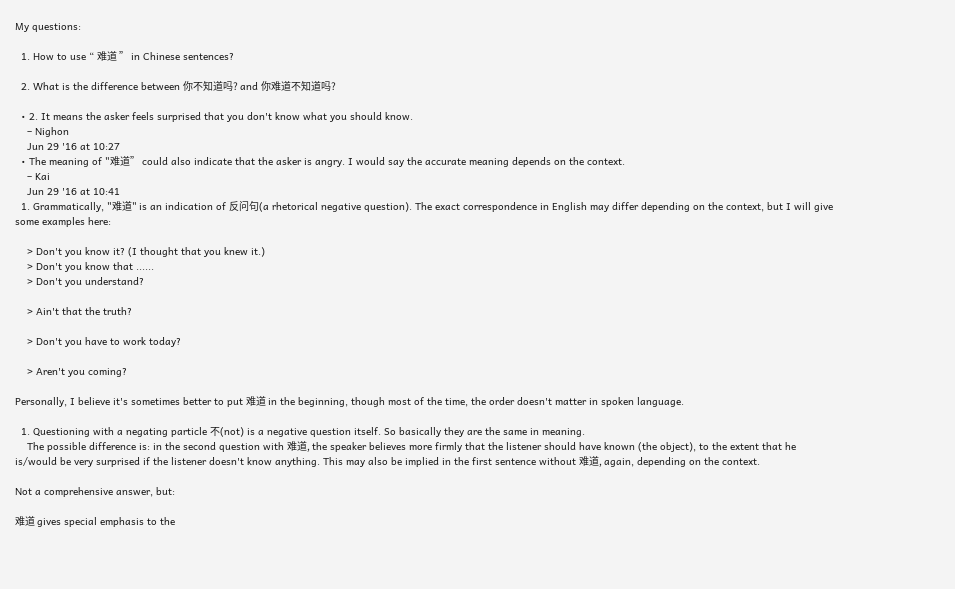My questions:

  1. How to use “ 难道 ” in Chinese sentences?

  2. What is the difference between 你不知道吗? and 你难道不知道吗?

  • 2. It means the asker feels surprised that you don't know what you should know.
    – Nighon
    Jun 29 '16 at 10:27
  • The meaning of "难道” could also indicate that the asker is angry. I would say the accurate meaning depends on the context.
    – Kai
    Jun 29 '16 at 10:41
  1. Grammatically, "难道" is an indication of 反问句(a rhetorical negative question). The exact correspondence in English may differ depending on the context, but I will give some examples here:

    > Don't you know it? (I thought that you knew it.)
    > Don't you know that ......
    > Don't you understand?

    > Ain't that the truth?

    > Don't you have to work today?

    > Aren't you coming?

Personally, I believe it's sometimes better to put 难道 in the beginning, though most of the time, the order doesn't matter in spoken language.

  1. Questioning with a negating particle 不(not) is a negative question itself. So basically they are the same in meaning.
    The possible difference is: in the second question with 难道, the speaker believes more firmly that the listener should have known (the object), to the extent that he is/would be very surprised if the listener doesn't know anything. This may also be implied in the first sentence without 难道, again, depending on the context.

Not a comprehensive answer, but:

难道 gives special emphasis to the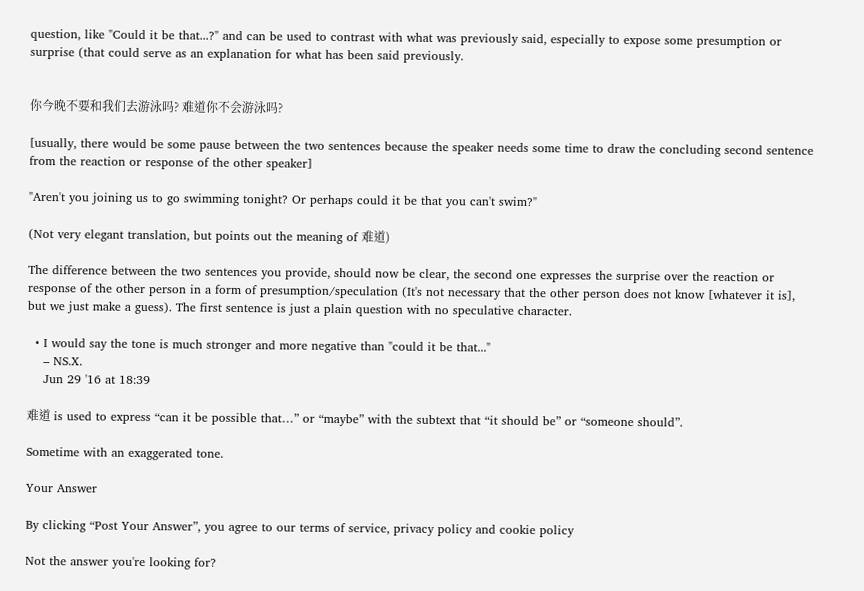question, like "Could it be that...?" and can be used to contrast with what was previously said, especially to expose some presumption or surprise (that could serve as an explanation for what has been said previously.


你今晚不要和我们去游泳吗? 难道你不会游泳吗?

[usually, there would be some pause between the two sentences because the speaker needs some time to draw the concluding second sentence from the reaction or response of the other speaker]

"Aren't you joining us to go swimming tonight? Or perhaps could it be that you can't swim?"

(Not very elegant translation, but points out the meaning of 难道)

The difference between the two sentences you provide, should now be clear, the second one expresses the surprise over the reaction or response of the other person in a form of presumption/speculation (It's not necessary that the other person does not know [whatever it is], but we just make a guess). The first sentence is just a plain question with no speculative character.

  • I would say the tone is much stronger and more negative than "could it be that..."
    – NS.X.
    Jun 29 '16 at 18:39

难道 is used to express “can it be possible that…” or “maybe” with the subtext that “it should be” or “someone should”.

Sometime with an exaggerated tone.

Your Answer

By clicking “Post Your Answer”, you agree to our terms of service, privacy policy and cookie policy

Not the answer you're looking for?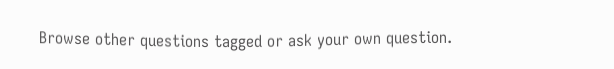Browse other questions tagged or ask your own question.